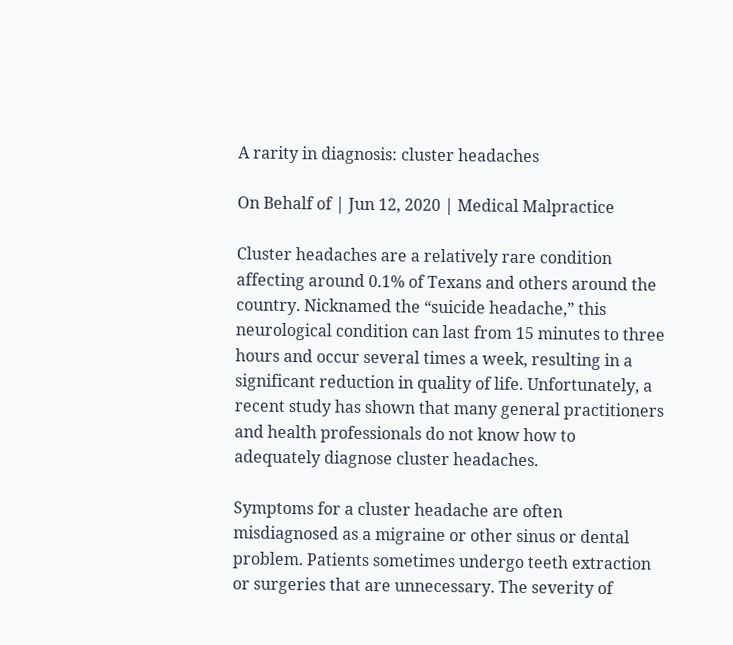A rarity in diagnosis: cluster headaches

On Behalf of | Jun 12, 2020 | Medical Malpractice

Cluster headaches are a relatively rare condition affecting around 0.1% of Texans and others around the country. Nicknamed the “suicide headache,” this neurological condition can last from 15 minutes to three hours and occur several times a week, resulting in a significant reduction in quality of life. Unfortunately, a recent study has shown that many general practitioners and health professionals do not know how to adequately diagnose cluster headaches.

Symptoms for a cluster headache are often misdiagnosed as a migraine or other sinus or dental problem. Patients sometimes undergo teeth extraction or surgeries that are unnecessary. The severity of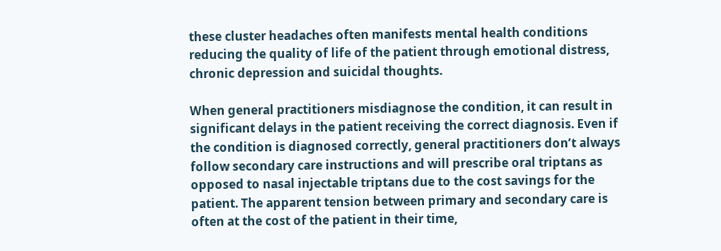these cluster headaches often manifests mental health conditions reducing the quality of life of the patient through emotional distress, chronic depression and suicidal thoughts.

When general practitioners misdiagnose the condition, it can result in significant delays in the patient receiving the correct diagnosis. Even if the condition is diagnosed correctly, general practitioners don’t always follow secondary care instructions and will prescribe oral triptans as opposed to nasal injectable triptans due to the cost savings for the patient. The apparent tension between primary and secondary care is often at the cost of the patient in their time,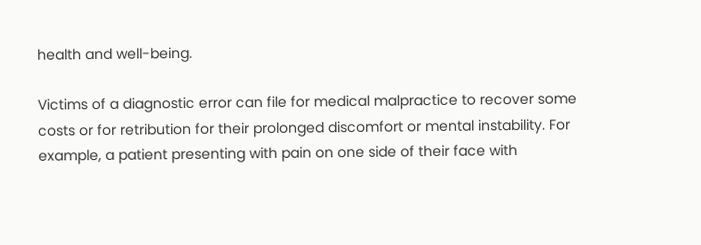health and well-being.

Victims of a diagnostic error can file for medical malpractice to recover some costs or for retribution for their prolonged discomfort or mental instability. For example, a patient presenting with pain on one side of their face with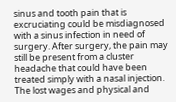sinus and tooth pain that is excruciating could be misdiagnosed with a sinus infection in need of surgery. After surgery, the pain may still be present from a cluster headache that could have been treated simply with a nasal injection. The lost wages and physical and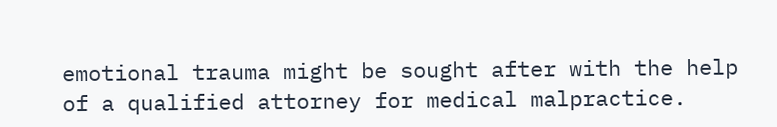emotional trauma might be sought after with the help of a qualified attorney for medical malpractice.